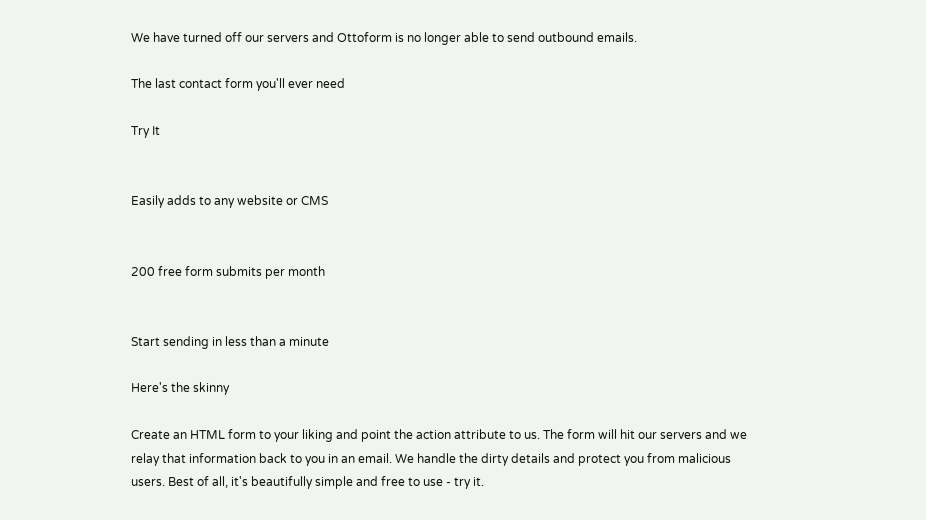We have turned off our servers and Ottoform is no longer able to send outbound emails.

The last contact form you'll ever need

Try It


Easily adds to any website or CMS


200 free form submits per month


Start sending in less than a minute

Here's the skinny

Create an HTML form to your liking and point the action attribute to us. The form will hit our servers and we relay that information back to you in an email. We handle the dirty details and protect you from malicious users. Best of all, it's beautifully simple and free to use - try it.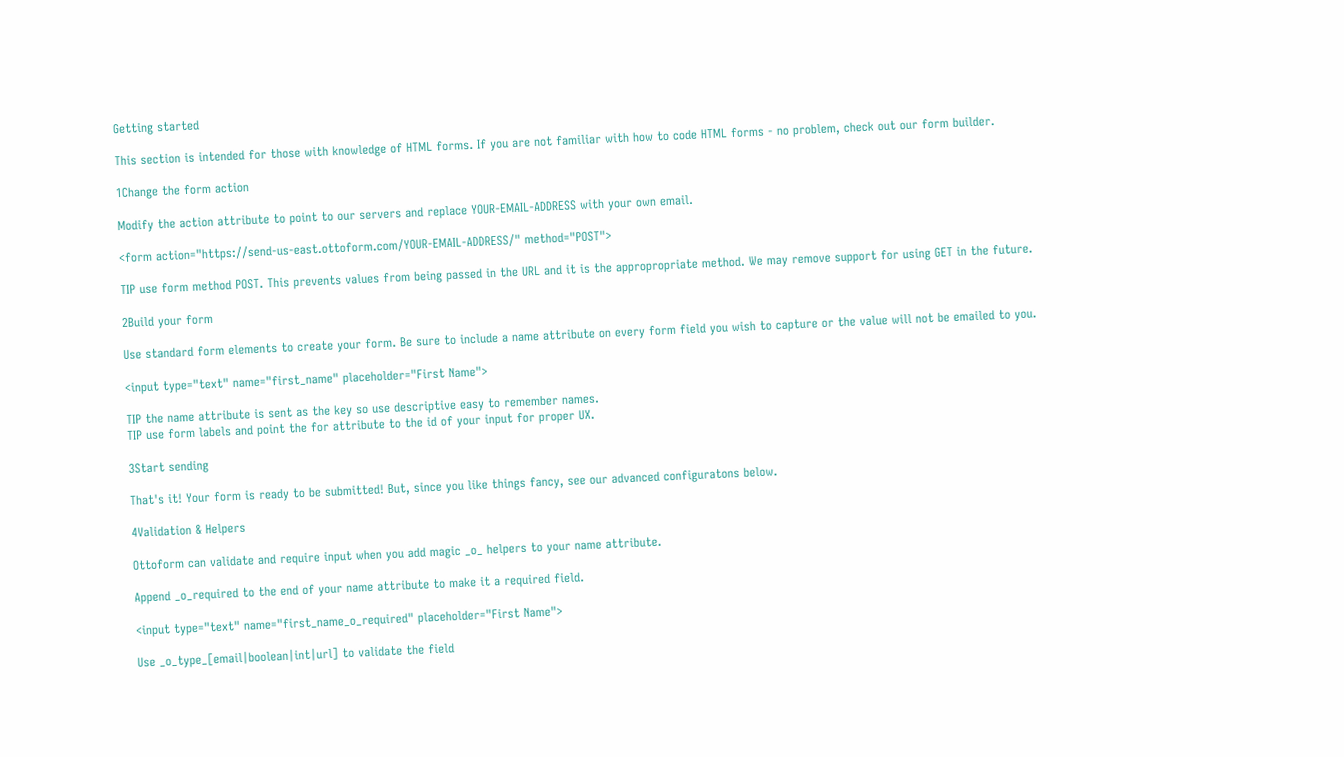Getting started

This section is intended for those with knowledge of HTML forms. If you are not familiar with how to code HTML forms - no problem, check out our form builder.

1Change the form action

Modify the action attribute to point to our servers and replace YOUR-EMAIL-ADDRESS with your own email.

<form action="https://send-us-east.ottoform.com/YOUR-EMAIL-ADDRESS/" method="POST">

TIP use form method POST. This prevents values from being passed in the URL and it is the appropropriate method. We may remove support for using GET in the future.

2Build your form

Use standard form elements to create your form. Be sure to include a name attribute on every form field you wish to capture or the value will not be emailed to you.

<input type="text" name="first_name" placeholder="First Name">

TIP the name attribute is sent as the key so use descriptive easy to remember names.
TIP use form labels and point the for attribute to the id of your input for proper UX.

3Start sending

That's it! Your form is ready to be submitted! But, since you like things fancy, see our advanced configuratons below.

4Validation & Helpers

Ottoform can validate and require input when you add magic _o_ helpers to your name attribute.

Append _o_required to the end of your name attribute to make it a required field.

<input type="text" name="first_name_o_required" placeholder="First Name">

Use _o_type_[email|boolean|int|url] to validate the field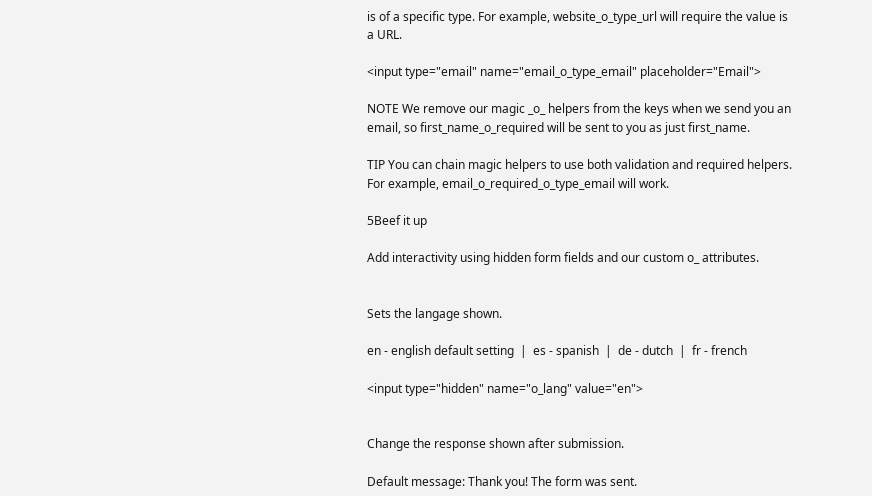is of a specific type. For example, website_o_type_url will require the value is a URL.

<input type="email" name="email_o_type_email" placeholder="Email">

NOTE We remove our magic _o_ helpers from the keys when we send you an email, so first_name_o_required will be sent to you as just first_name.

TIP You can chain magic helpers to use both validation and required helpers. For example, email_o_required_o_type_email will work.

5Beef it up

Add interactivity using hidden form fields and our custom o_ attributes.


Sets the langage shown.

en - english default setting  |  es - spanish  |  de - dutch  |  fr - french

<input type="hidden" name="o_lang" value="en">


Change the response shown after submission.

Default message: Thank you! The form was sent.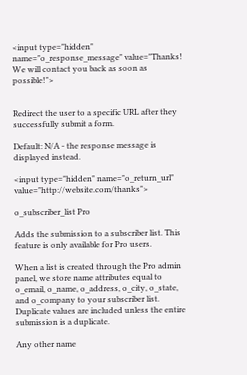<input type="hidden" name="o_response_message" value="Thanks! We will contact you back as soon as possible!">


Redirect the user to a specific URL after they successfully submit a form.

Default: N/A - the response message is displayed instead.

<input type="hidden" name="o_return_url" value="http://website.com/thanks">

o_subscriber_list Pro

Adds the submission to a subscriber list. This feature is only available for Pro users.

When a list is created through the Pro admin panel, we store name attributes equal to o_email, o_name, o_address, o_city, o_state, and o_company to your subscriber list. Duplicate values are included unless the entire submission is a duplicate.

Any other name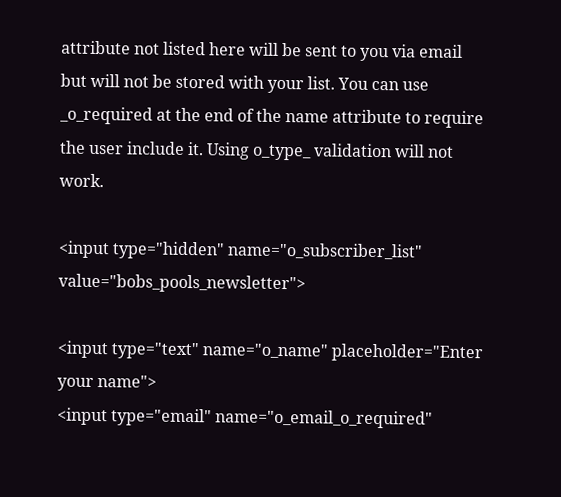attribute not listed here will be sent to you via email but will not be stored with your list. You can use _o_required at the end of the name attribute to require the user include it. Using o_type_ validation will not work.

<input type="hidden" name="o_subscriber_list" value="bobs_pools_newsletter">

<input type="text" name="o_name" placeholder="Enter your name">
<input type="email" name="o_email_o_required"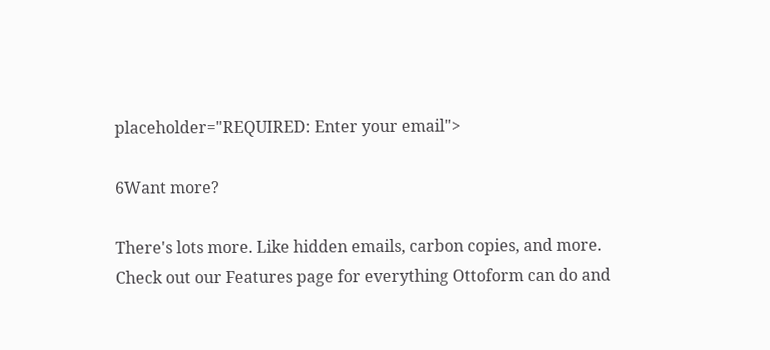placeholder="REQUIRED: Enter your email">

6Want more?

There's lots more. Like hidden emails, carbon copies, and more. Check out our Features page for everything Ottoform can do and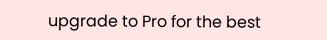upgrade to Pro for the best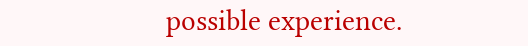possible experience.